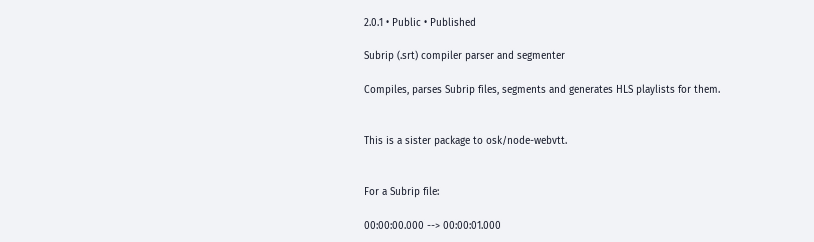2.0.1 • Public • Published

Subrip (.srt) compiler parser and segmenter

Compiles, parses Subrip files, segments and generates HLS playlists for them.


This is a sister package to osk/node-webvtt.


For a Subrip file:

00:00:00.000 --> 00:00:01.000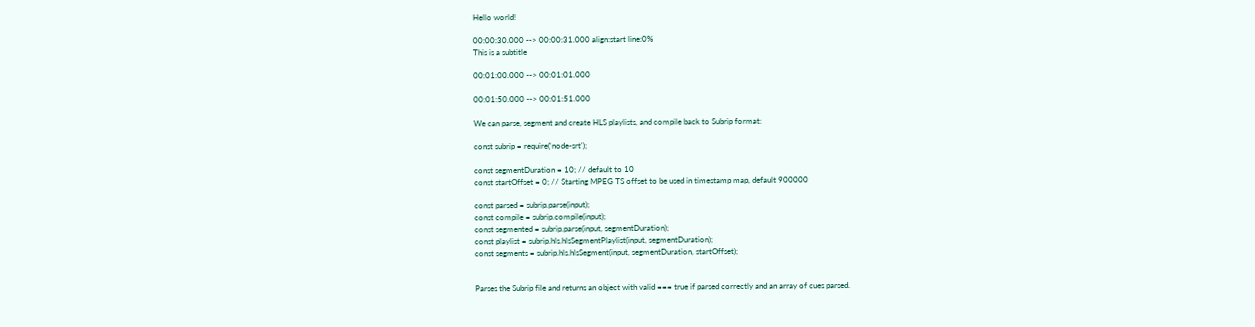Hello world!

00:00:30.000 --> 00:00:31.000 align:start line:0%
This is a subtitle

00:01:00.000 --> 00:01:01.000

00:01:50.000 --> 00:01:51.000

We can parse, segment and create HLS playlists, and compile back to Subrip format:

const subrip = require('node-srt');

const segmentDuration = 10; // default to 10
const startOffset = 0; // Starting MPEG TS offset to be used in timestamp map, default 900000

const parsed = subrip.parse(input);
const compile = subrip.compile(input);
const segmented = subrip.parse(input, segmentDuration);
const playlist = subrip.hls.hlsSegmentPlaylist(input, segmentDuration);
const segments = subrip.hls.hlsSegment(input, segmentDuration, startOffset);


Parses the Subrip file and returns an object with valid === true if parsed correctly and an array of cues parsed.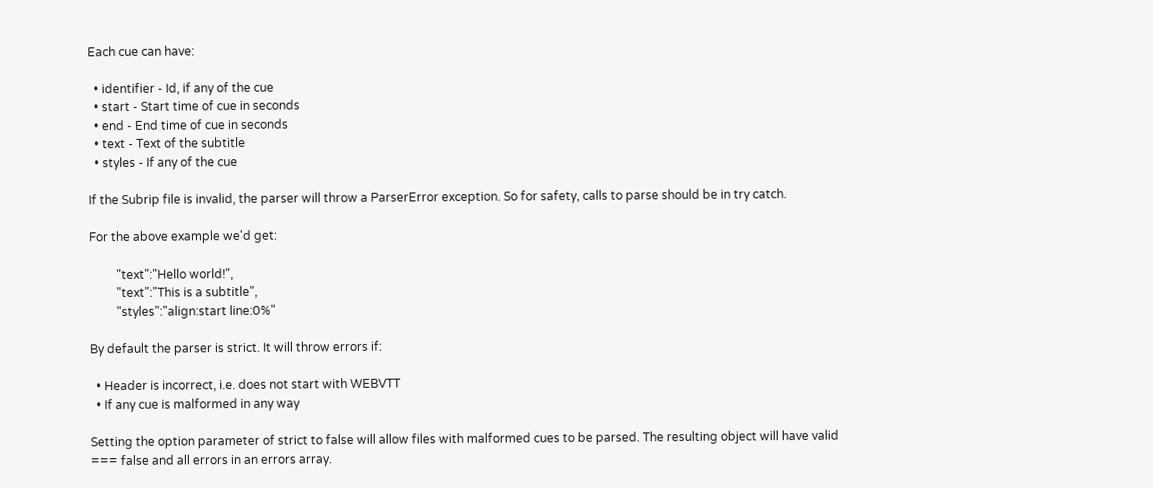Each cue can have:

  • identifier - Id, if any of the cue
  • start - Start time of cue in seconds
  • end - End time of cue in seconds
  • text - Text of the subtitle
  • styles - If any of the cue

If the Subrip file is invalid, the parser will throw a ParserError exception. So for safety, calls to parse should be in try catch.

For the above example we'd get:

         "text":"Hello world!",
         "text":"This is a subtitle",
         "styles":"align:start line:0%"

By default the parser is strict. It will throw errors if:

  • Header is incorrect, i.e. does not start with WEBVTT
  • If any cue is malformed in any way

Setting the option parameter of strict to false will allow files with malformed cues to be parsed. The resulting object will have valid === false and all errors in an errors array.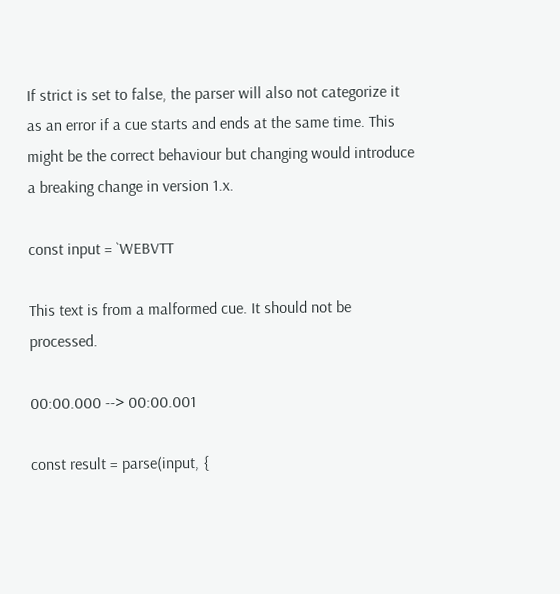If strict is set to false, the parser will also not categorize it as an error if a cue starts and ends at the same time. This might be the correct behaviour but changing would introduce a breaking change in version 1.x.

const input = `WEBVTT

This text is from a malformed cue. It should not be processed.

00:00.000 --> 00:00.001

const result = parse(input, {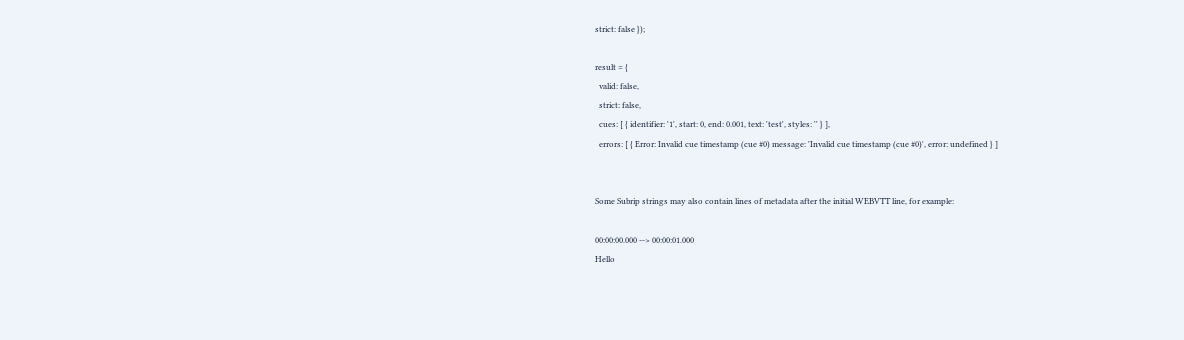strict: false });

result = {
  valid: false,
  strict: false,
  cues: [ { identifier: '1', start: 0, end: 0.001, text: 'test', styles: '' } ],
  errors: [ { Error: Invalid cue timestamp (cue #0) message: 'Invalid cue timestamp (cue #0)', error: undefined } ]


Some Subrip strings may also contain lines of metadata after the initial WEBVTT line, for example:

00:00:00.000 --> 00:00:01.000
Hello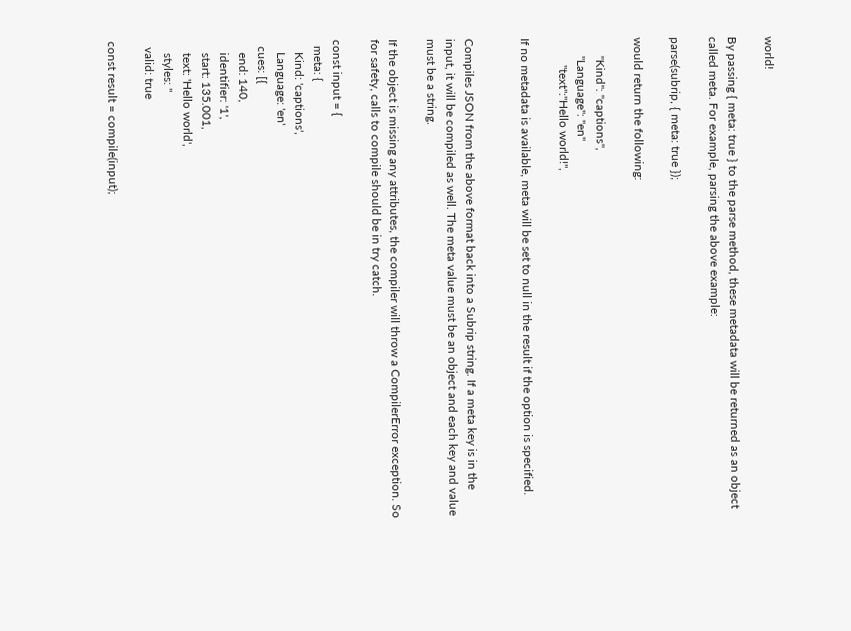world!

By passing { meta: true } to the parse method, these metadata will be returned as an object called meta. For example, parsing the above example:

parse(subrip, { meta: true });

would return the following:

      "Kind": "captions",
      "Language": "en"
         "text":"Hello world!",

If no metadata is available, meta will be set to null in the result if the option is specified.


Compiles JSON from the above format back into a Subrip string. If a meta key is in the input, it will be compiled as well. The meta value must be an object and each key and value must be a string.

If the object is missing any attributes, the compiler will throw a CompilerError exception. So for safety, calls to compile should be in try catch.

const input = {
  meta: {
    Kind: 'captions',
    Language: 'en'
  cues: [{
    end: 140,
    identifier: '1',
    start: 135.001,
    text: 'Hello world',
    styles: ''
  valid: true

const result = compile(input);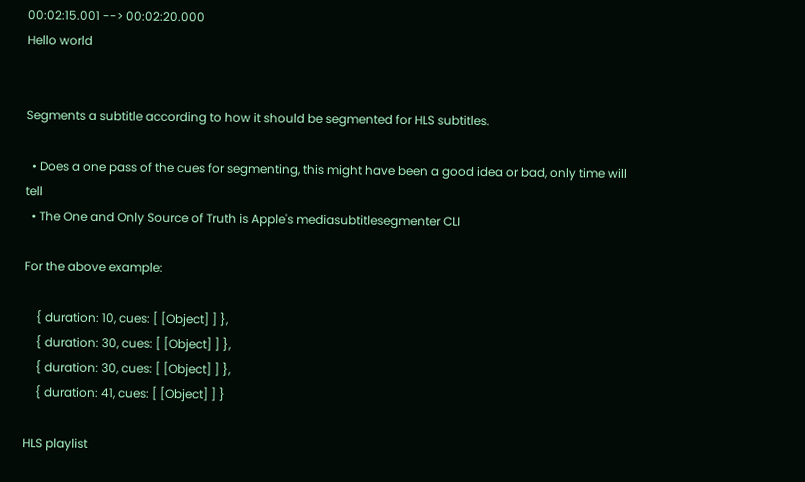00:02:15.001 --> 00:02:20.000
Hello world


Segments a subtitle according to how it should be segmented for HLS subtitles.

  • Does a one pass of the cues for segmenting, this might have been a good idea or bad, only time will tell
  • The One and Only Source of Truth is Apple's mediasubtitlesegmenter CLI

For the above example:

    { duration: 10, cues: [ [Object] ] },
    { duration: 30, cues: [ [Object] ] },
    { duration: 30, cues: [ [Object] ] },
    { duration: 41, cues: [ [Object] ] }

HLS playlist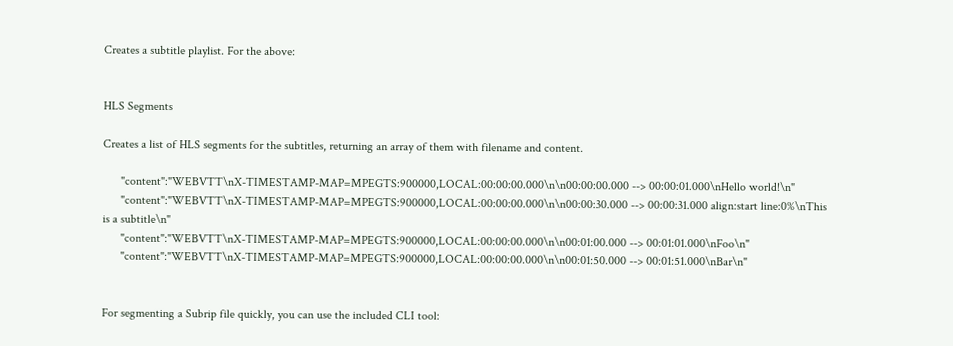Creates a subtitle playlist. For the above:


HLS Segments

Creates a list of HLS segments for the subtitles, returning an array of them with filename and content.

      "content":"WEBVTT\nX-TIMESTAMP-MAP=MPEGTS:900000,LOCAL:00:00:00.000\n\n00:00:00.000 --> 00:00:01.000\nHello world!\n"
      "content":"WEBVTT\nX-TIMESTAMP-MAP=MPEGTS:900000,LOCAL:00:00:00.000\n\n00:00:30.000 --> 00:00:31.000 align:start line:0%\nThis is a subtitle\n"
      "content":"WEBVTT\nX-TIMESTAMP-MAP=MPEGTS:900000,LOCAL:00:00:00.000\n\n00:01:00.000 --> 00:01:01.000\nFoo\n"
      "content":"WEBVTT\nX-TIMESTAMP-MAP=MPEGTS:900000,LOCAL:00:00:00.000\n\n00:01:50.000 --> 00:01:51.000\nBar\n"


For segmenting a Subrip file quickly, you can use the included CLI tool: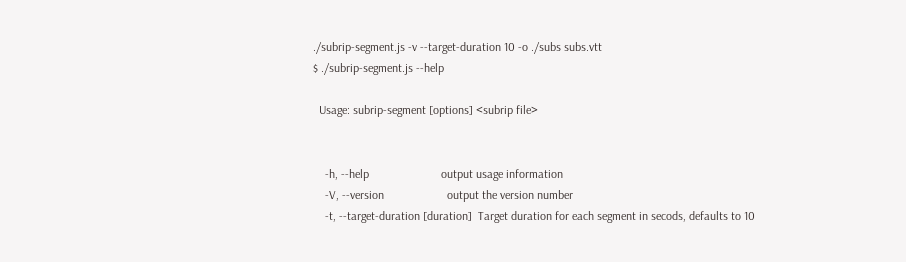./subrip-segment.js -v --target-duration 10 -o ./subs subs.vtt
$ ./subrip-segment.js --help

  Usage: subrip-segment [options] <subrip file>


    -h, --help                        output usage information
    -V, --version                     output the version number
    -t, --target-duration [duration]  Target duration for each segment in secods, defaults to 10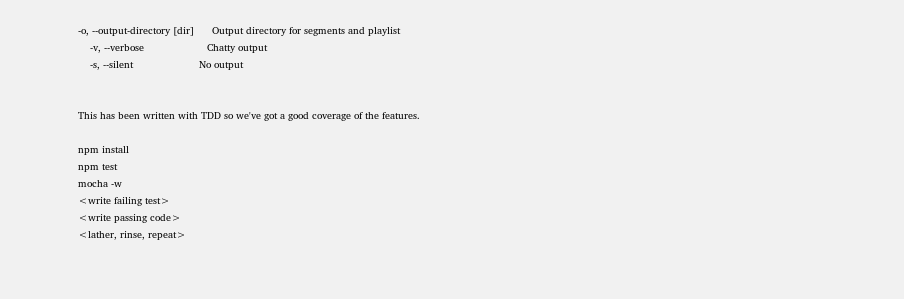-o, --output-directory [dir]      Output directory for segments and playlist
    -v, --verbose                     Chatty output
    -s, --silent                      No output


This has been written with TDD so we've got a good coverage of the features.

npm install
npm test
mocha -w
<write failing test>
<write passing code>
<lather, rinse, repeat>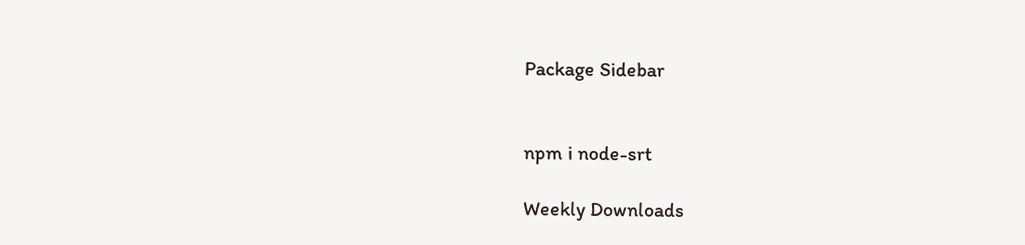Package Sidebar


npm i node-srt

Weekly Downloads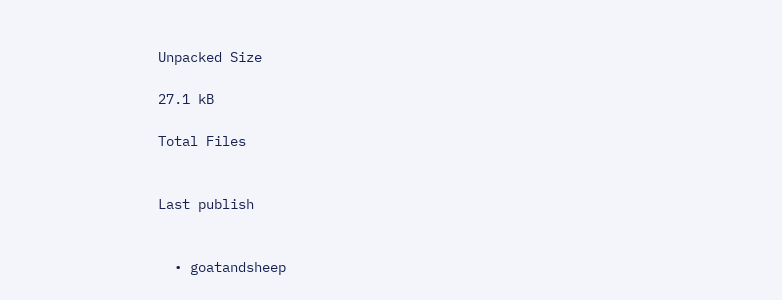Unpacked Size

27.1 kB

Total Files


Last publish


  • goatandsheep